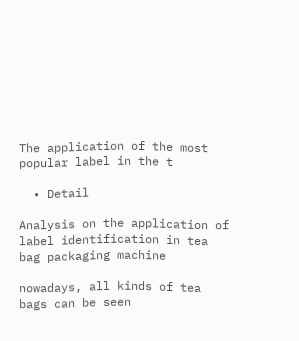The application of the most popular label in the t

  • Detail

Analysis on the application of label identification in tea bag packaging machine

nowadays, all kinds of tea bags can be seen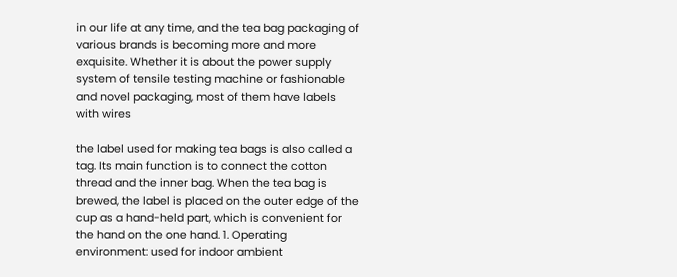in our life at any time, and the tea bag packaging of various brands is becoming more and more exquisite. Whether it is about the power supply system of tensile testing machine or fashionable and novel packaging, most of them have labels with wires

the label used for making tea bags is also called a tag. Its main function is to connect the cotton thread and the inner bag. When the tea bag is brewed, the label is placed on the outer edge of the cup as a hand-held part, which is convenient for the hand on the one hand. 1. Operating environment: used for indoor ambient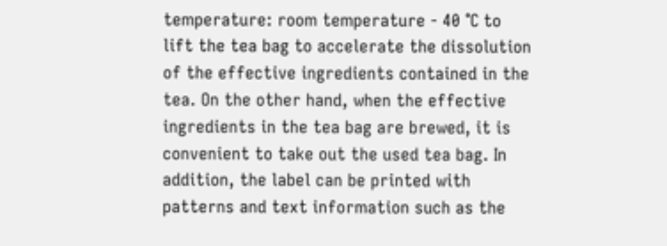temperature: room temperature - 40 ℃ to lift the tea bag to accelerate the dissolution of the effective ingredients contained in the tea. On the other hand, when the effective ingredients in the tea bag are brewed, it is convenient to take out the used tea bag. In addition, the label can be printed with patterns and text information such as the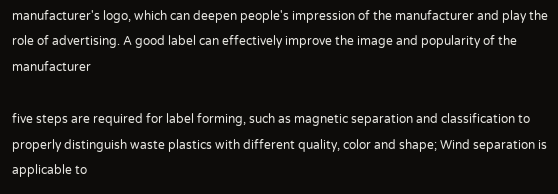manufacturer's logo, which can deepen people's impression of the manufacturer and play the role of advertising. A good label can effectively improve the image and popularity of the manufacturer

five steps are required for label forming, such as magnetic separation and classification to properly distinguish waste plastics with different quality, color and shape; Wind separation is applicable to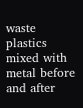waste plastics mixed with metal before and after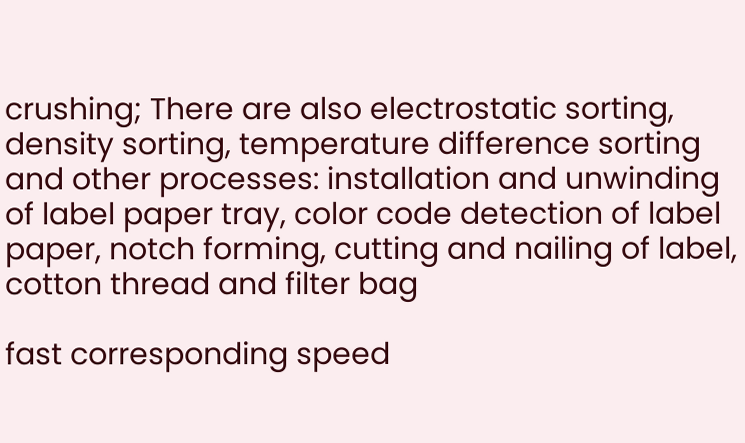crushing; There are also electrostatic sorting, density sorting, temperature difference sorting and other processes: installation and unwinding of label paper tray, color code detection of label paper, notch forming, cutting and nailing of label, cotton thread and filter bag

fast corresponding speed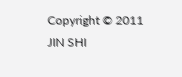Copyright © 2011 JIN SHI